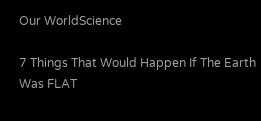Our WorldScience

7 Things That Would Happen If The Earth Was FLAT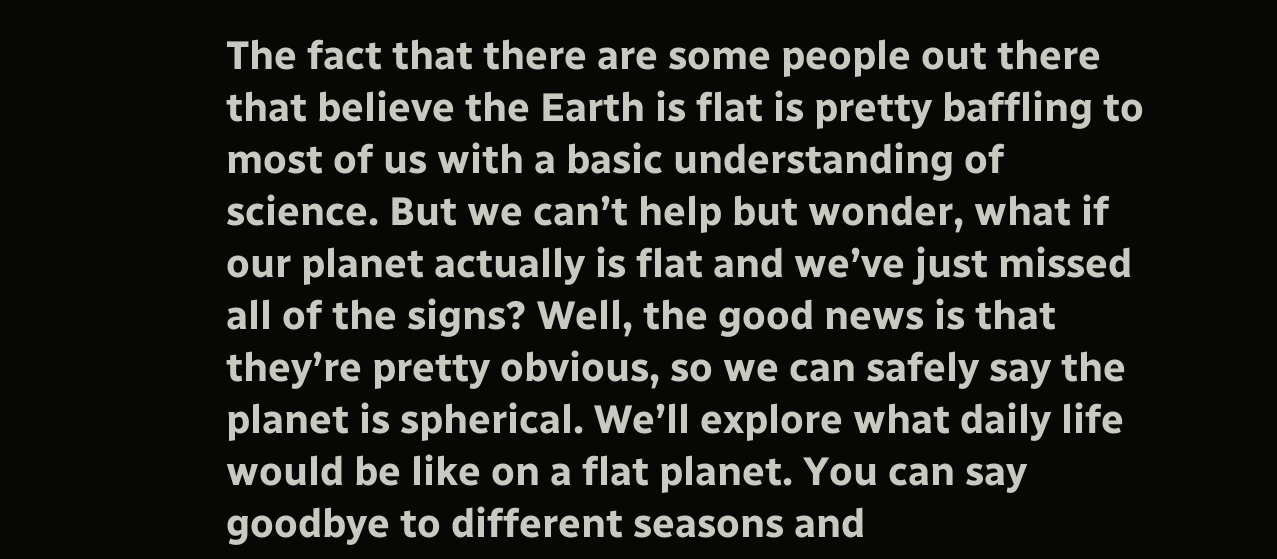The fact that there are some people out there that believe the Earth is flat is pretty baffling to most of us with a basic understanding of science. But we can’t help but wonder, what if our planet actually is flat and we’ve just missed all of the signs? Well, the good news is that they’re pretty obvious, so we can safely say the planet is spherical. We’ll explore what daily life would be like on a flat planet. You can say goodbye to different seasons and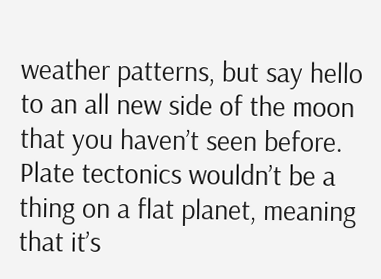weather patterns, but say hello to an all new side of the moon that you haven’t seen before. Plate tectonics wouldn’t be a thing on a flat planet, meaning that it’s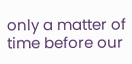only a matter of time before our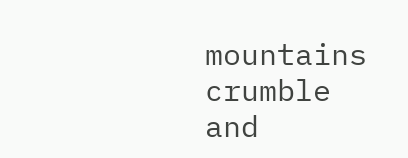mountains crumble and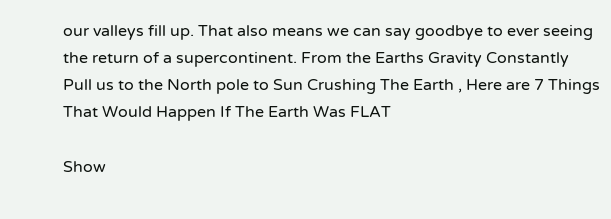our valleys fill up. That also means we can say goodbye to ever seeing the return of a supercontinent. From the Earths Gravity Constantly Pull us to the North pole to Sun Crushing The Earth , Here are 7 Things That Would Happen If The Earth Was FLAT

Show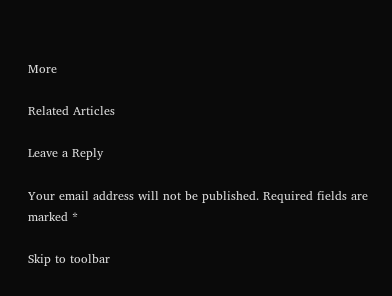More

Related Articles

Leave a Reply

Your email address will not be published. Required fields are marked *

Skip to toolbar